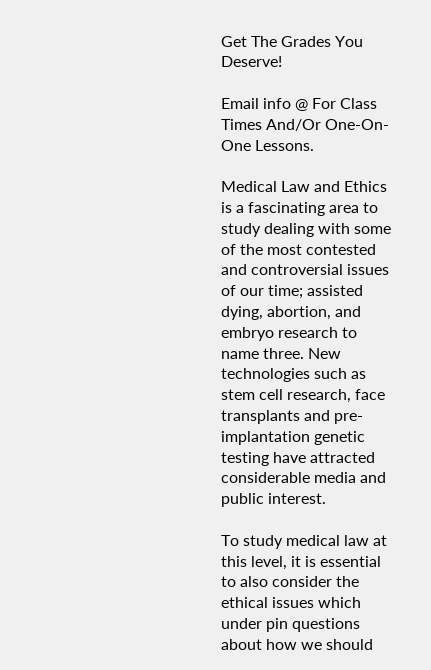Get The Grades You Deserve!

Email info @ For Class Times And/Or One-On-One Lessons.

Medical Law and Ethics is a fascinating area to study dealing with some of the most contested and controversial issues of our time; assisted dying, abortion, and embryo research to name three. New technologies such as stem cell research, face transplants and pre-implantation genetic testing have attracted considerable media and public interest.

To study medical law at this level, it is essential to also consider the ethical issues which under pin questions about how we should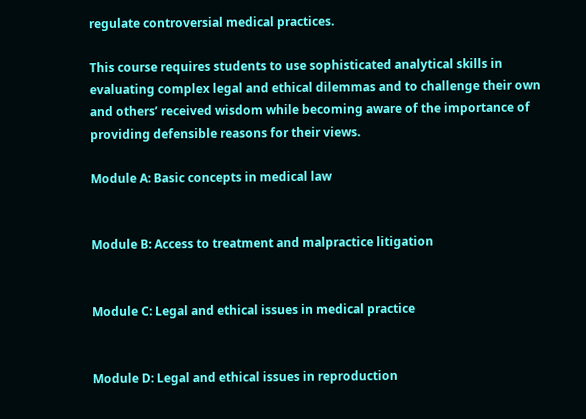regulate controversial medical practices.

This course requires students to use sophisticated analytical skills in evaluating complex legal and ethical dilemmas and to challenge their own and others’ received wisdom while becoming aware of the importance of providing defensible reasons for their views.

Module A: Basic concepts in medical law


Module B: Access to treatment and malpractice litigation


Module C: Legal and ethical issues in medical practice


Module D: Legal and ethical issues in reproduction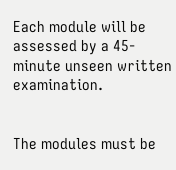Each module will be assessed by a 45-minute unseen written examination.


The modules must be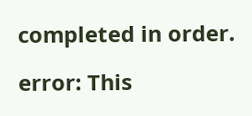completed in order.

error: This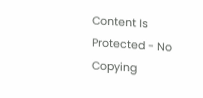Content Is Protected - No Copying